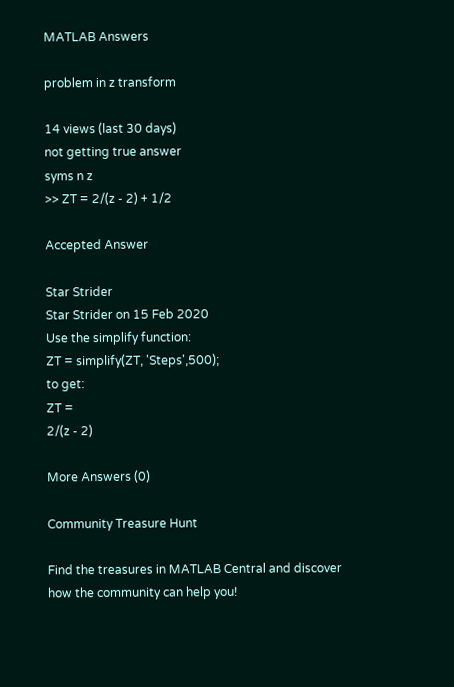MATLAB Answers

problem in z transform

14 views (last 30 days)
not getting true answer
syms n z
>> ZT = 2/(z - 2) + 1/2

Accepted Answer

Star Strider
Star Strider on 15 Feb 2020
Use the simplify function:
ZT = simplify(ZT, 'Steps',500);
to get:
ZT =
2/(z - 2)

More Answers (0)

Community Treasure Hunt

Find the treasures in MATLAB Central and discover how the community can help you!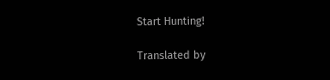Start Hunting!

Translated by